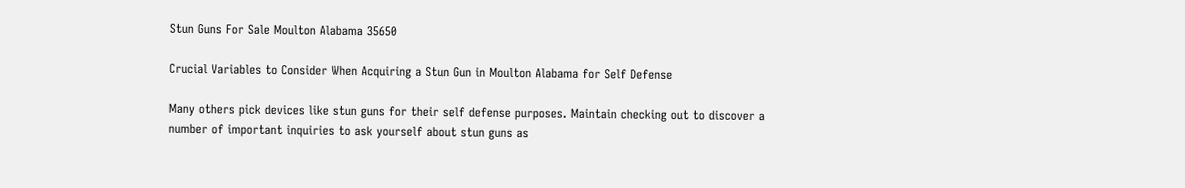Stun Guns For Sale Moulton Alabama 35650

Crucial Variables to Consider When Acquiring a Stun Gun in Moulton Alabama for Self Defense

Many others pick devices like stun guns for their self defense purposes. Maintain checking out to discover a number of important inquiries to ask yourself about stun guns as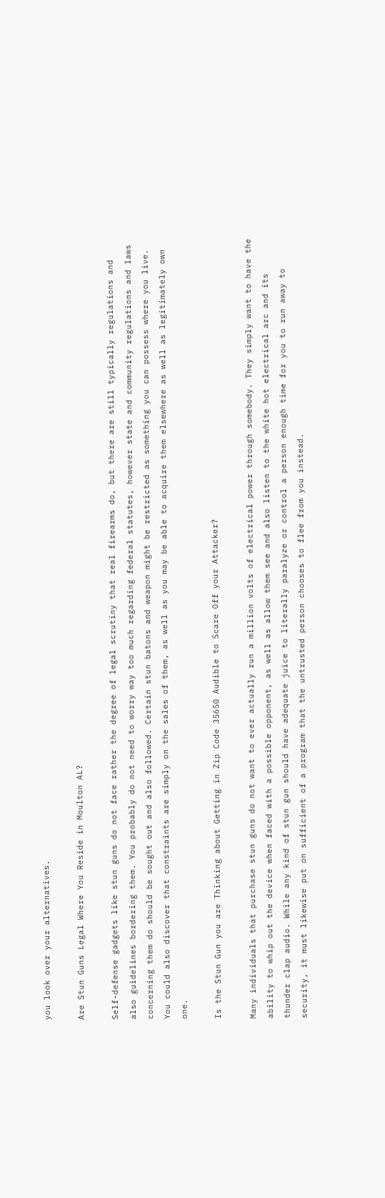you look over your alternatives.

Are Stun Guns Legal Where You Reside in Moulton AL?

Self-defense gadgets like stun guns do not face rather the degree of legal scrutiny that real firearms do, but there are still typically regulations and also guidelines bordering them. You probably do not need to worry way too much regarding federal statutes, however state and community regulations and laws concerning them do should be sought out and also followed. Certain stun batons and weapon might be restricted as something you can possess where you live. You could also discover that constraints are simply on the sales of them, as well as you may be able to acquire them elsewhere as well as legitimately own one.

Is the Stun Gun you are Thinking about Getting in Zip Code 35650 Audible to Scare Off your Attacker?

Many individuals that purchase stun guns do not want to ever actually run a million volts of electrical power through somebody. They simply want to have the ability to whip out the device when faced with a possible opponent, as well as allow them see and also listen to the white hot electrical arc and its thunder clap audio. While any kind of stun gun should have adequate juice to literally paralyze or control a person enough time for you to run away to security, it must likewise put on sufficient of a program that the untrusted person chooses to flee from you instead.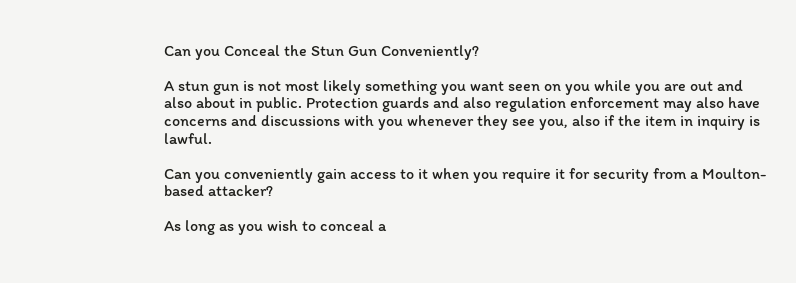Can you Conceal the Stun Gun Conveniently?

A stun gun is not most likely something you want seen on you while you are out and also about in public. Protection guards and also regulation enforcement may also have concerns and discussions with you whenever they see you, also if the item in inquiry is lawful.

Can you conveniently gain access to it when you require it for security from a Moulton-based attacker?

As long as you wish to conceal a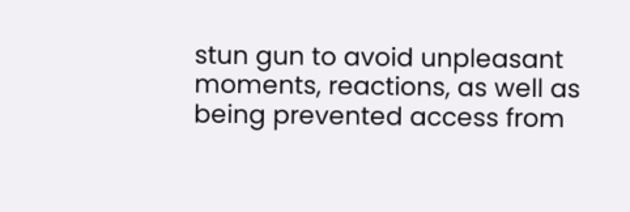stun gun to avoid unpleasant moments, reactions, as well as being prevented access from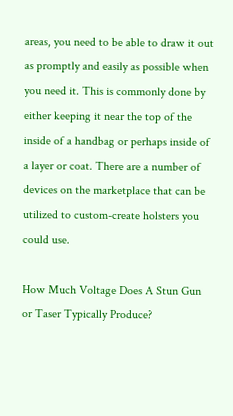areas, you need to be able to draw it out as promptly and easily as possible when you need it. This is commonly done by either keeping it near the top of the inside of a handbag or perhaps inside of a layer or coat. There are a number of devices on the marketplace that can be utilized to custom-create holsters you could use.

How Much Voltage Does A Stun Gun or Taser Typically Produce?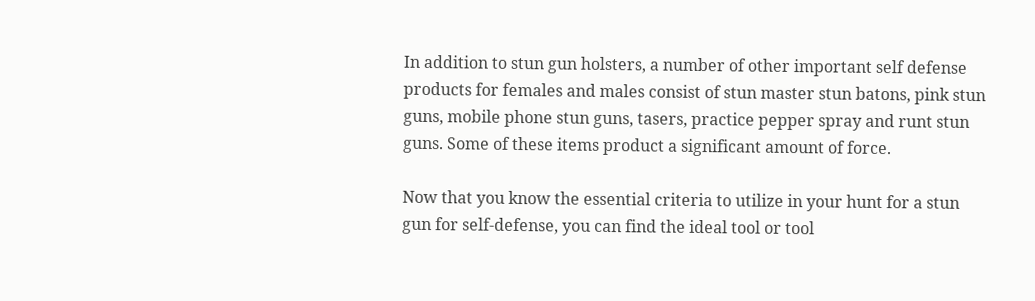In addition to stun gun holsters, a number of other important self defense products for females and males consist of stun master stun batons, pink stun guns, mobile phone stun guns, tasers, practice pepper spray and runt stun guns. Some of these items product a significant amount of force.

Now that you know the essential criteria to utilize in your hunt for a stun gun for self-defense, you can find the ideal tool or tool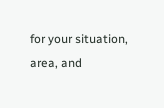for your situation, area, and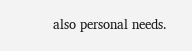also personal needs.